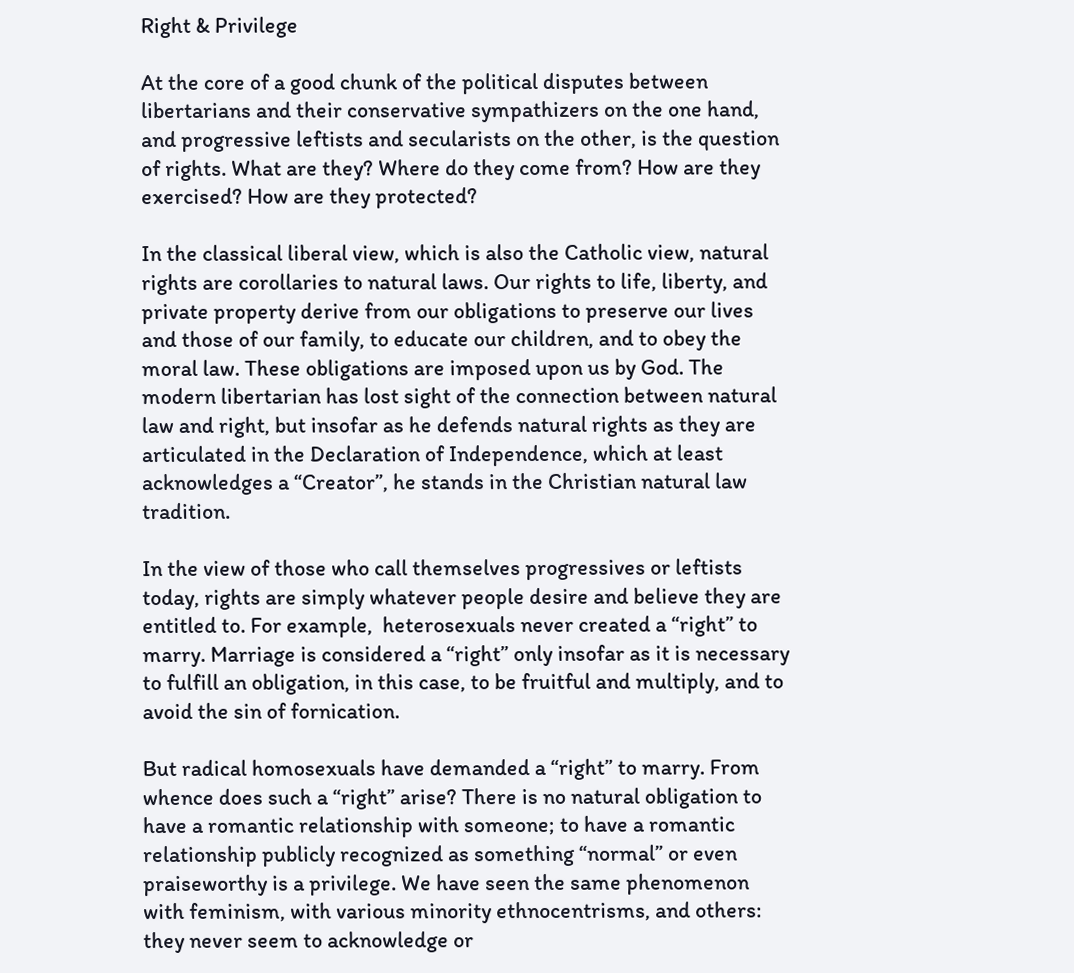Right & Privilege

At the core of a good chunk of the political disputes between libertarians and their conservative sympathizers on the one hand, and progressive leftists and secularists on the other, is the question of rights. What are they? Where do they come from? How are they exercised? How are they protected?

In the classical liberal view, which is also the Catholic view, natural rights are corollaries to natural laws. Our rights to life, liberty, and private property derive from our obligations to preserve our lives and those of our family, to educate our children, and to obey the moral law. These obligations are imposed upon us by God. The modern libertarian has lost sight of the connection between natural law and right, but insofar as he defends natural rights as they are articulated in the Declaration of Independence, which at least acknowledges a “Creator”, he stands in the Christian natural law tradition.

In the view of those who call themselves progressives or leftists today, rights are simply whatever people desire and believe they are entitled to. For example,  heterosexuals never created a “right” to marry. Marriage is considered a “right” only insofar as it is necessary to fulfill an obligation, in this case, to be fruitful and multiply, and to avoid the sin of fornication.

But radical homosexuals have demanded a “right” to marry. From whence does such a “right” arise? There is no natural obligation to have a romantic relationship with someone; to have a romantic relationship publicly recognized as something “normal” or even praiseworthy is a privilege. We have seen the same phenomenon with feminism, with various minority ethnocentrisms, and others: they never seem to acknowledge or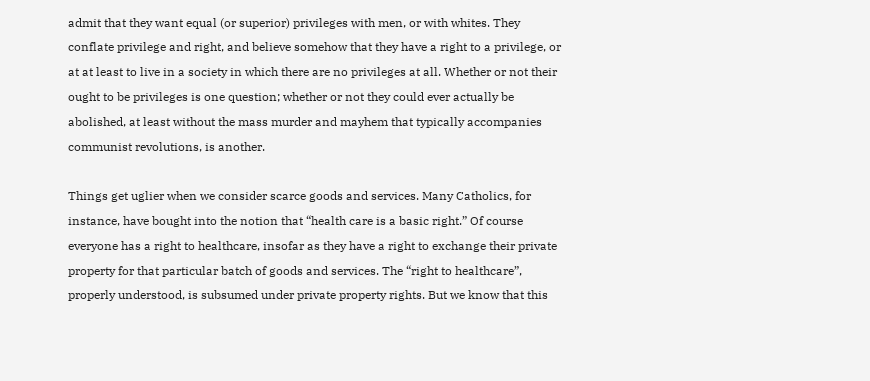admit that they want equal (or superior) privileges with men, or with whites. They conflate privilege and right, and believe somehow that they have a right to a privilege, or at at least to live in a society in which there are no privileges at all. Whether or not their ought to be privileges is one question; whether or not they could ever actually be abolished, at least without the mass murder and mayhem that typically accompanies communist revolutions, is another.

Things get uglier when we consider scarce goods and services. Many Catholics, for instance, have bought into the notion that “health care is a basic right.” Of course everyone has a right to healthcare, insofar as they have a right to exchange their private property for that particular batch of goods and services. The “right to healthcare”, properly understood, is subsumed under private property rights. But we know that this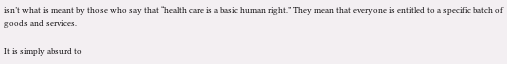isn’t what is meant by those who say that “health care is a basic human right.” They mean that everyone is entitled to a specific batch of goods and services.

It is simply absurd to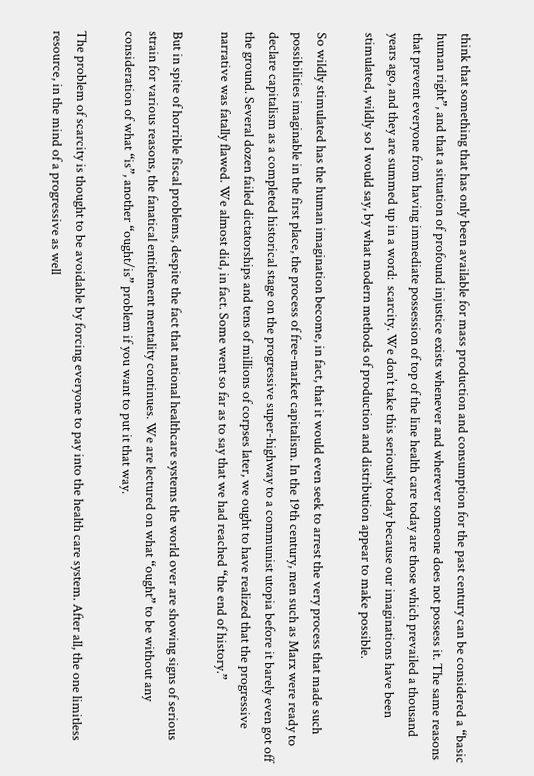think that something that has only been available for mass production and consumption for the past century can be considered a “basic human right”, and that a situation of profound injustice exists whenever and wherever someone does not possess it. The same reasons that prevent everyone from having immediate possession of top of the line health care today are those which prevailed a thousand years ago, and they are summed up in a word:  scarcity. We don’t take this seriously today because our imaginations have been stimulated, wildly so I would say, by what modern methods of production and distribution appear to make possible.

So wildly stimulated has the human imagination become, in fact, that it would even seek to arrest the very process that made such possibilities imaginable in the first place, the process of free-market capitalism. In the 19th century, men such as Marx were ready to declare capitalism as a completed historical stage on the progressive super-highway to a communist utopia before it barely even got off the ground. Several dozen failed dictatorships and tens of millions of corpses later, we ought to have realized that the progressive narrative was fatally flawed. We almost did, in fact. Some went so far as to say that we had reached “the end of history.”

But in spite of horrible fiscal problems, despite the fact that national healthcare systems the world over are showing signs of serious strain for various reasons, the fanatical entitlement mentality continues. We are lectured on what “ought” to be without any consideration of what “is”, another “ought/is” problem if you want to put it that way.

The problem of scarcity is thought to be avoidable by forcing everyone to pay into the health care system. After all, the one limitless resource, in the mind of a progressive as well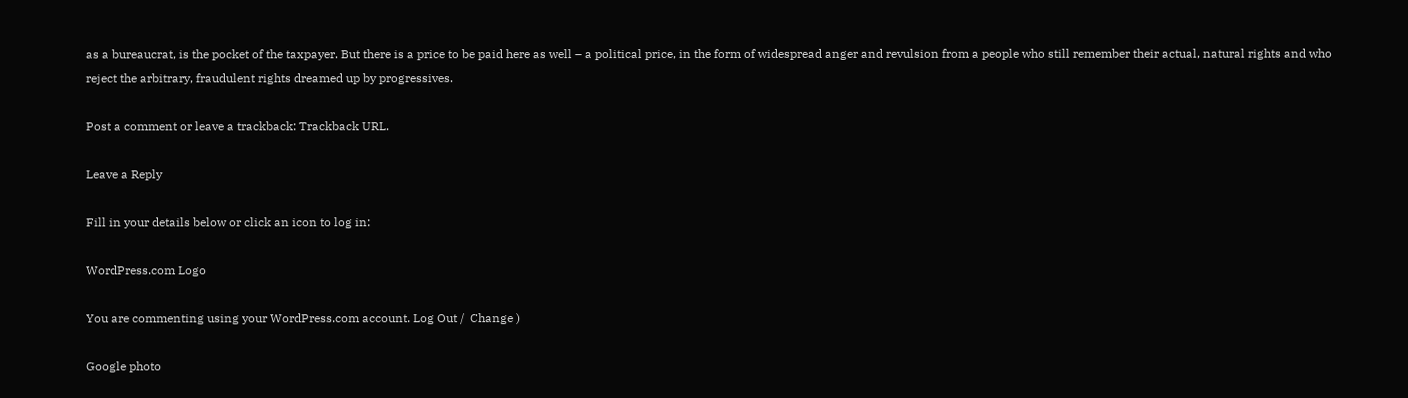as a bureaucrat, is the pocket of the taxpayer. But there is a price to be paid here as well – a political price, in the form of widespread anger and revulsion from a people who still remember their actual, natural rights and who reject the arbitrary, fraudulent rights dreamed up by progressives.

Post a comment or leave a trackback: Trackback URL.

Leave a Reply

Fill in your details below or click an icon to log in:

WordPress.com Logo

You are commenting using your WordPress.com account. Log Out /  Change )

Google photo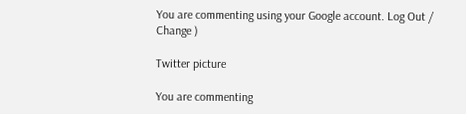You are commenting using your Google account. Log Out /  Change )

Twitter picture

You are commenting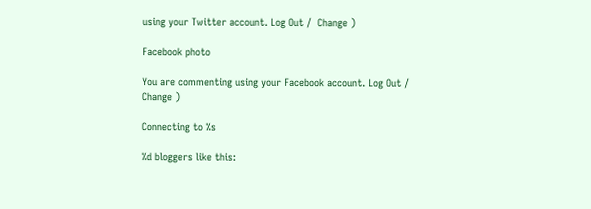using your Twitter account. Log Out /  Change )

Facebook photo

You are commenting using your Facebook account. Log Out /  Change )

Connecting to %s

%d bloggers like this: